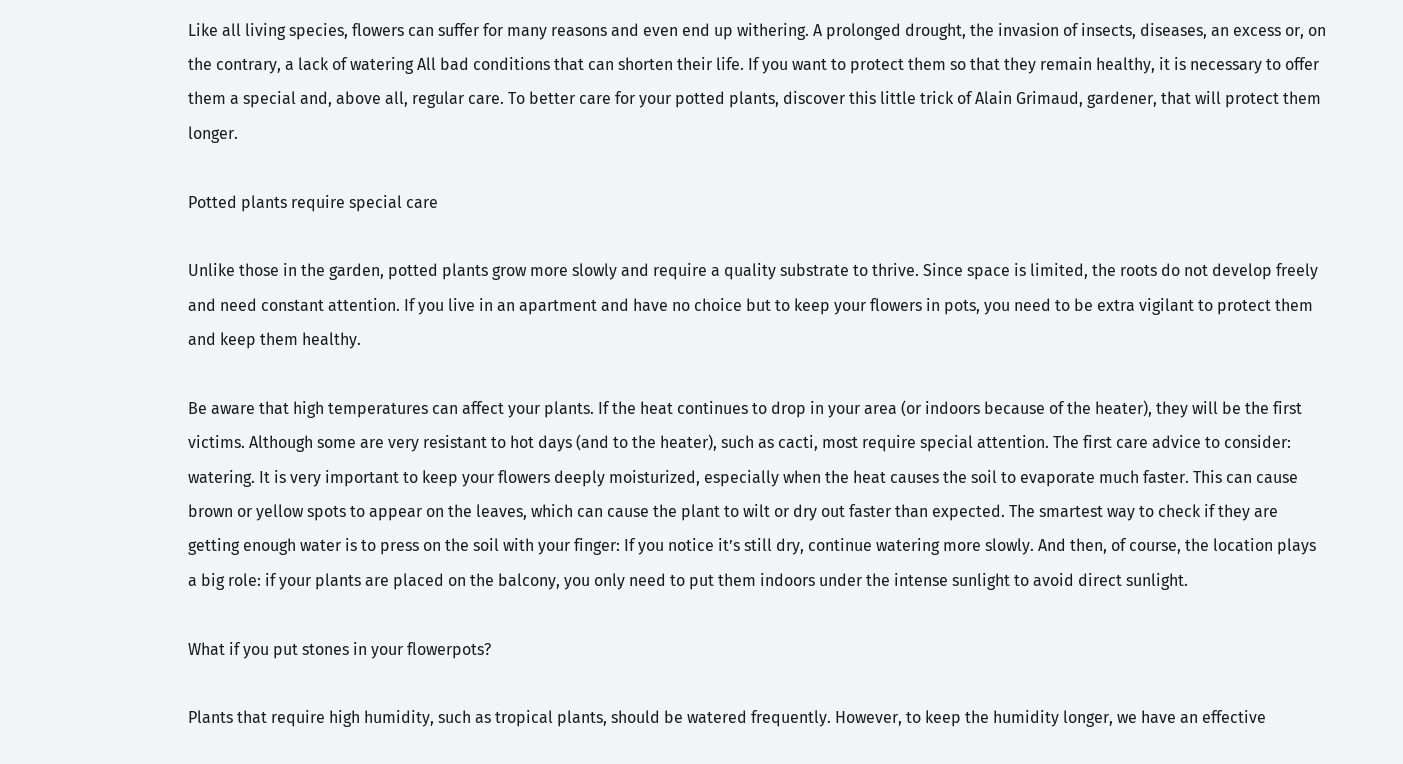Like all living species, flowers can suffer for many reasons and even end up withering. A prolonged drought, the invasion of insects, diseases, an excess or, on the contrary, a lack of watering All bad conditions that can shorten their life. If you want to protect them so that they remain healthy, it is necessary to offer them a special and, above all, regular care. To better care for your potted plants, discover this little trick of Alain Grimaud, gardener, that will protect them longer.

Potted plants require special care

Unlike those in the garden, potted plants grow more slowly and require a quality substrate to thrive. Since space is limited, the roots do not develop freely and need constant attention. If you live in an apartment and have no choice but to keep your flowers in pots, you need to be extra vigilant to protect them and keep them healthy.

Be aware that high temperatures can affect your plants. If the heat continues to drop in your area (or indoors because of the heater), they will be the first victims. Although some are very resistant to hot days (and to the heater), such as cacti, most require special attention. The first care advice to consider: watering. It is very important to keep your flowers deeply moisturized, especially when the heat causes the soil to evaporate much faster. This can cause brown or yellow spots to appear on the leaves, which can cause the plant to wilt or dry out faster than expected. The smartest way to check if they are getting enough water is to press on the soil with your finger: If you notice it’s still dry, continue watering more slowly. And then, of course, the location plays a big role: if your plants are placed on the balcony, you only need to put them indoors under the intense sunlight to avoid direct sunlight.

What if you put stones in your flowerpots?

Plants that require high humidity, such as tropical plants, should be watered frequently. However, to keep the humidity longer, we have an effective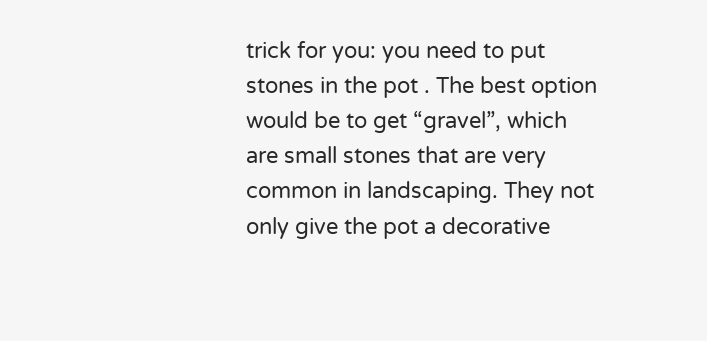trick for you: you need to put stones in the pot . The best option would be to get “gravel”, which are small stones that are very common in landscaping. They not only give the pot a decorative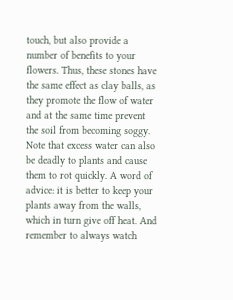touch, but also provide a number of benefits to your flowers. Thus, these stones have the same effect as clay balls, as they promote the flow of water and at the same time prevent the soil from becoming soggy. Note that excess water can also be deadly to plants and cause them to rot quickly. A word of advice: it is better to keep your plants away from the walls, which in turn give off heat. And remember to always watch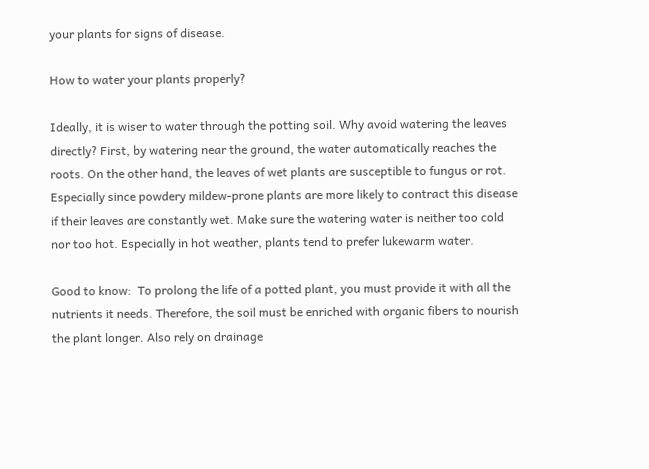your plants for signs of disease.

How to water your plants properly?

Ideally, it is wiser to water through the potting soil. Why avoid watering the leaves directly? First, by watering near the ground, the water automatically reaches the roots. On the other hand, the leaves of wet plants are susceptible to fungus or rot. Especially since powdery mildew-prone plants are more likely to contract this disease if their leaves are constantly wet. Make sure the watering water is neither too cold nor too hot. Especially in hot weather, plants tend to prefer lukewarm water.

Good to know:  To prolong the life of a potted plant, you must provide it with all the nutrients it needs. Therefore, the soil must be enriched with organic fibers to nourish the plant longer. Also rely on drainage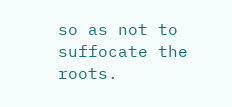so as not to suffocate the roots.